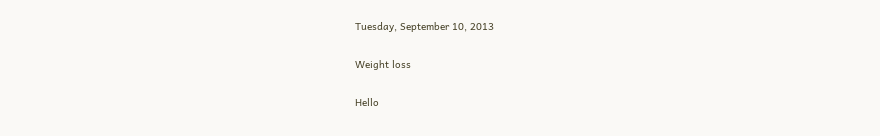Tuesday, September 10, 2013

Weight loss

Hello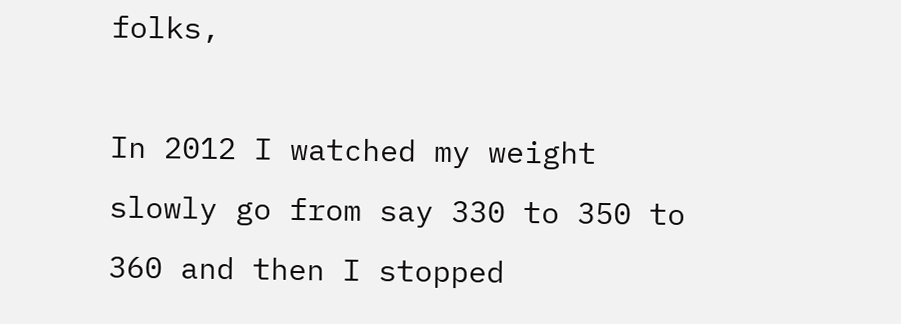folks,

In 2012 I watched my weight slowly go from say 330 to 350 to 360 and then I stopped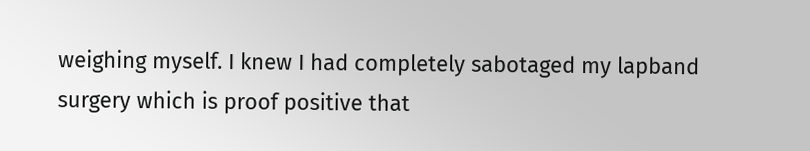weighing myself. I knew I had completely sabotaged my lapband surgery which is proof positive that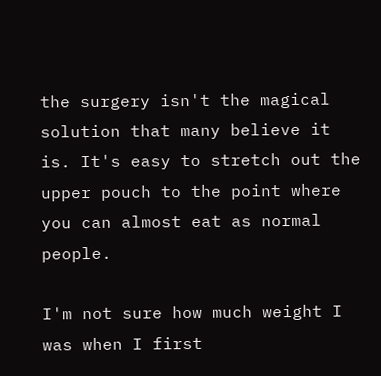the surgery isn't the magical solution that many believe it is. It's easy to stretch out the upper pouch to the point where you can almost eat as normal people.

I'm not sure how much weight I was when I first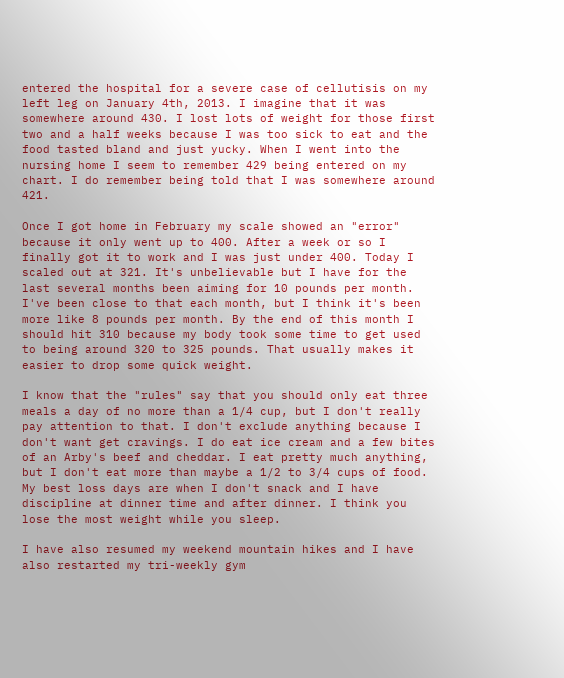entered the hospital for a severe case of cellutisis on my left leg on January 4th, 2013. I imagine that it was somewhere around 430. I lost lots of weight for those first two and a half weeks because I was too sick to eat and the food tasted bland and just yucky. When I went into the nursing home I seem to remember 429 being entered on my chart. I do remember being told that I was somewhere around 421.

Once I got home in February my scale showed an "error" because it only went up to 400. After a week or so I finally got it to work and I was just under 400. Today I scaled out at 321. It's unbelievable but I have for the last several months been aiming for 10 pounds per month. I've been close to that each month, but I think it's been more like 8 pounds per month. By the end of this month I should hit 310 because my body took some time to get used to being around 320 to 325 pounds. That usually makes it easier to drop some quick weight.

I know that the "rules" say that you should only eat three meals a day of no more than a 1/4 cup, but I don't really pay attention to that. I don't exclude anything because I don't want get cravings. I do eat ice cream and a few bites of an Arby's beef and cheddar. I eat pretty much anything, but I don't eat more than maybe a 1/2 to 3/4 cups of food. My best loss days are when I don't snack and I have discipline at dinner time and after dinner. I think you lose the most weight while you sleep.

I have also resumed my weekend mountain hikes and I have also restarted my tri-weekly gym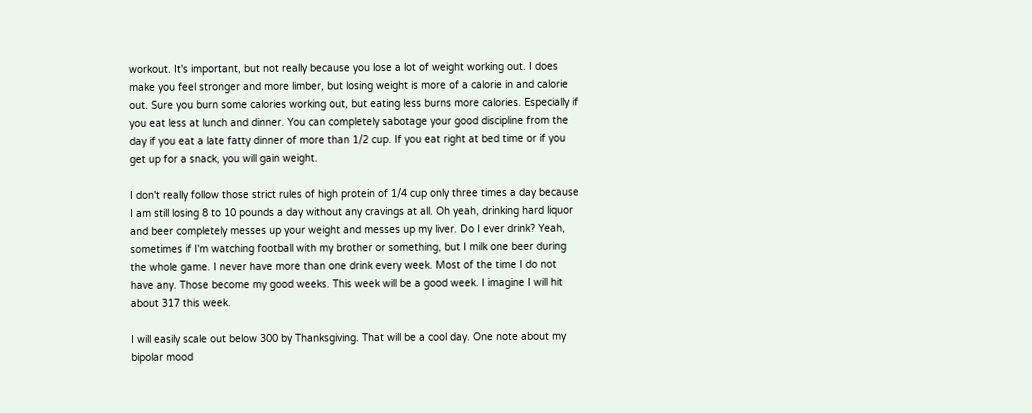workout. It's important, but not really because you lose a lot of weight working out. I does make you feel stronger and more limber, but losing weight is more of a calorie in and calorie out. Sure you burn some calories working out, but eating less burns more calories. Especially if you eat less at lunch and dinner. You can completely sabotage your good discipline from the day if you eat a late fatty dinner of more than 1/2 cup. If you eat right at bed time or if you get up for a snack, you will gain weight.

I don't really follow those strict rules of high protein of 1/4 cup only three times a day because I am still losing 8 to 10 pounds a day without any cravings at all. Oh yeah, drinking hard liquor and beer completely messes up your weight and messes up my liver. Do I ever drink? Yeah, sometimes if I'm watching football with my brother or something, but I milk one beer during the whole game. I never have more than one drink every week. Most of the time I do not have any. Those become my good weeks. This week will be a good week. I imagine I will hit about 317 this week.

I will easily scale out below 300 by Thanksgiving. That will be a cool day. One note about my bipolar mood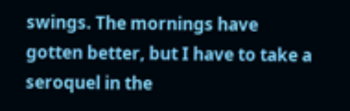swings. The mornings have gotten better, but I have to take a seroquel in the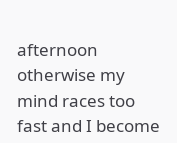afternoon otherwise my mind races too fast and I become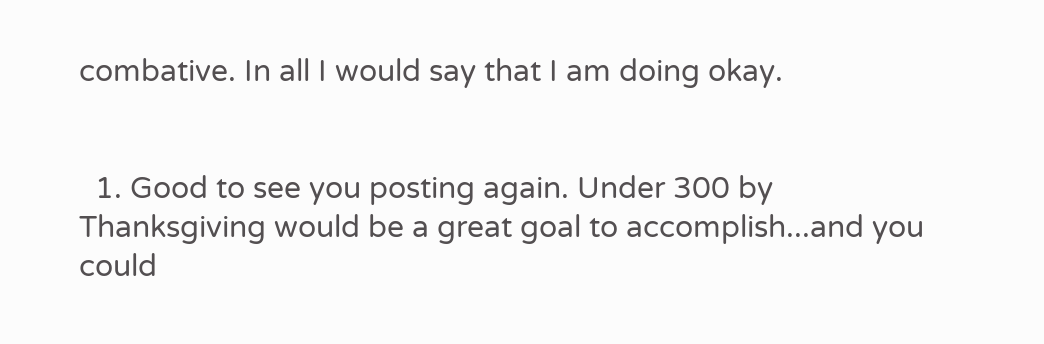combative. In all I would say that I am doing okay.


  1. Good to see you posting again. Under 300 by Thanksgiving would be a great goal to accomplish...and you could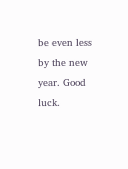be even less by the new year. Good luck.